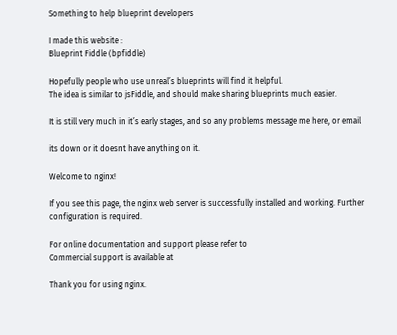Something to help blueprint developers

I made this website :
Blueprint Fiddle (bpfiddle)

Hopefully people who use unreal’s blueprints will find it helpful.
The idea is similar to jsFiddle, and should make sharing blueprints much easier.

It is still very much in it’s early stages, and so any problems message me here, or email

its down or it doesnt have anything on it.

Welcome to nginx!

If you see this page, the nginx web server is successfully installed and working. Further configuration is required.

For online documentation and support please refer to
Commercial support is available at

Thank you for using nginx.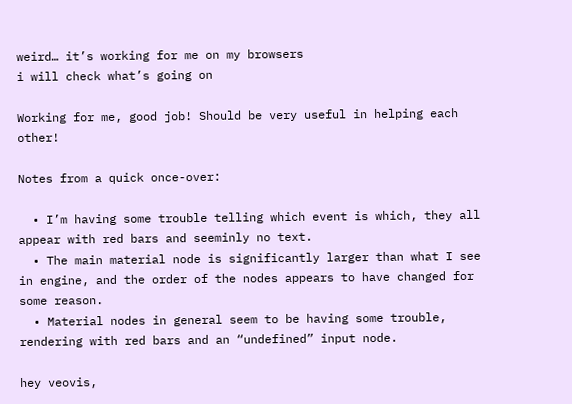weird… it’s working for me on my browsers
i will check what’s going on

Working for me, good job! Should be very useful in helping each other!

Notes from a quick once-over:

  • I’m having some trouble telling which event is which, they all appear with red bars and seeminly no text.
  • The main material node is significantly larger than what I see in engine, and the order of the nodes appears to have changed for some reason.
  • Material nodes in general seem to be having some trouble, rendering with red bars and an “undefined” input node.

hey veovis,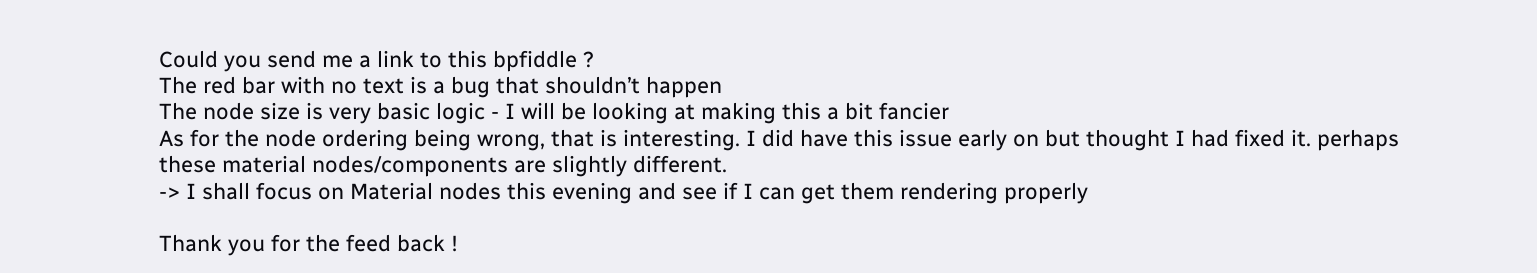Could you send me a link to this bpfiddle ?
The red bar with no text is a bug that shouldn’t happen
The node size is very basic logic - I will be looking at making this a bit fancier
As for the node ordering being wrong, that is interesting. I did have this issue early on but thought I had fixed it. perhaps these material nodes/components are slightly different.
-> I shall focus on Material nodes this evening and see if I can get them rendering properly

Thank you for the feed back !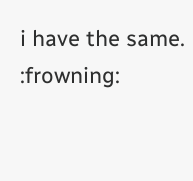i have the same. :frowning: